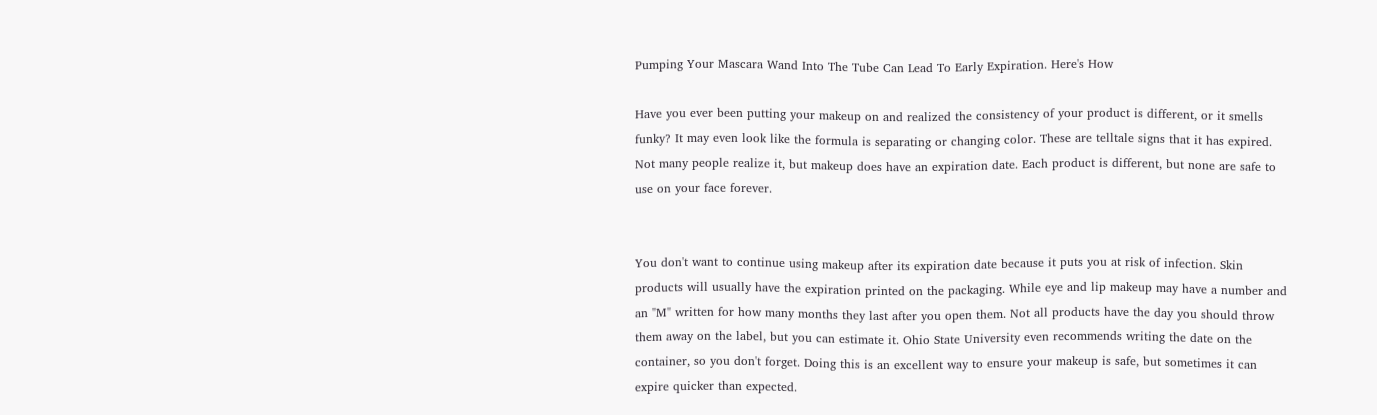Pumping Your Mascara Wand Into The Tube Can Lead To Early Expiration. Here's How

Have you ever been putting your makeup on and realized the consistency of your product is different, or it smells funky? It may even look like the formula is separating or changing color. These are telltale signs that it has expired. Not many people realize it, but makeup does have an expiration date. Each product is different, but none are safe to use on your face forever.


You don't want to continue using makeup after its expiration date because it puts you at risk of infection. Skin products will usually have the expiration printed on the packaging. While eye and lip makeup may have a number and an "M" written for how many months they last after you open them. Not all products have the day you should throw them away on the label, but you can estimate it. Ohio State University even recommends writing the date on the container, so you don't forget. Doing this is an excellent way to ensure your makeup is safe, but sometimes it can expire quicker than expected.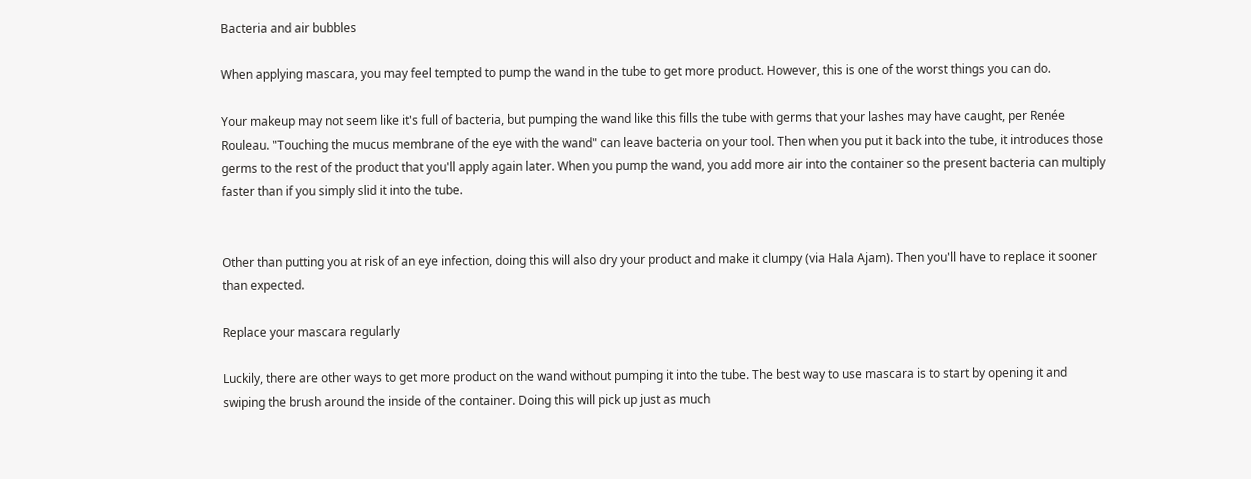Bacteria and air bubbles

When applying mascara, you may feel tempted to pump the wand in the tube to get more product. However, this is one of the worst things you can do.

Your makeup may not seem like it's full of bacteria, but pumping the wand like this fills the tube with germs that your lashes may have caught, per Renée Rouleau. "Touching the mucus membrane of the eye with the wand" can leave bacteria on your tool. Then when you put it back into the tube, it introduces those germs to the rest of the product that you'll apply again later. When you pump the wand, you add more air into the container so the present bacteria can multiply faster than if you simply slid it into the tube.


Other than putting you at risk of an eye infection, doing this will also dry your product and make it clumpy (via Hala Ajam). Then you'll have to replace it sooner than expected.

Replace your mascara regularly

Luckily, there are other ways to get more product on the wand without pumping it into the tube. The best way to use mascara is to start by opening it and swiping the brush around the inside of the container. Doing this will pick up just as much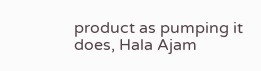product as pumping it does, Hala Ajam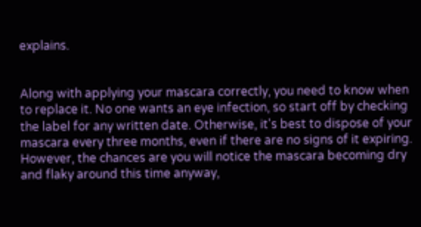explains.


Along with applying your mascara correctly, you need to know when to replace it. No one wants an eye infection, so start off by checking the label for any written date. Otherwise, it's best to dispose of your mascara every three months, even if there are no signs of it expiring. However, the chances are you will notice the mascara becoming dry and flaky around this time anyway,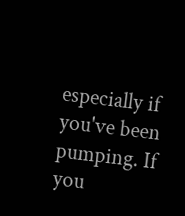especially if you've been pumping. If you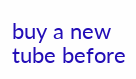buy a new tube before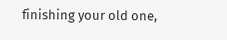finishing your old one,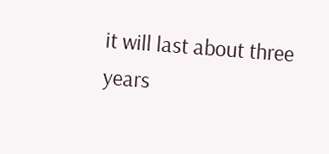it will last about three years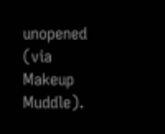unopened (via Makeup Muddle).